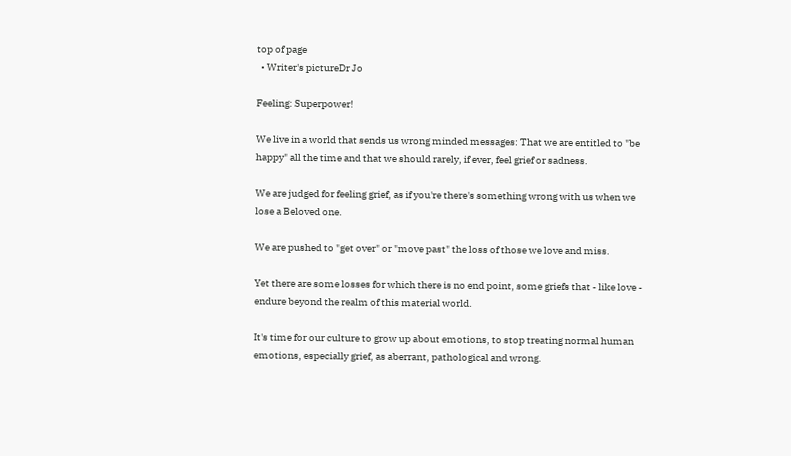top of page
  • Writer's pictureDr Jo

Feeling: Superpower!

We live in a world that sends us wrong minded messages: That we are entitled to "be happy" all the time and that we should rarely, if ever, feel grief or sadness.

We are judged for feeling grief, as if you're there's something wrong with us when we lose a Beloved one.

We are pushed to "get over" or "move past" the loss of those we love and miss.

Yet there are some losses for which there is no end point, some griefs that - like love - endure beyond the realm of this material world.

It's time for our culture to grow up about emotions, to stop treating normal human emotions, especially grief, as aberrant, pathological and wrong.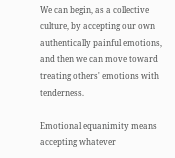We can begin, as a collective culture, by accepting our own authentically painful emotions, and then we can move toward treating others' emotions with tenderness.

Emotional equanimity means accepting whatever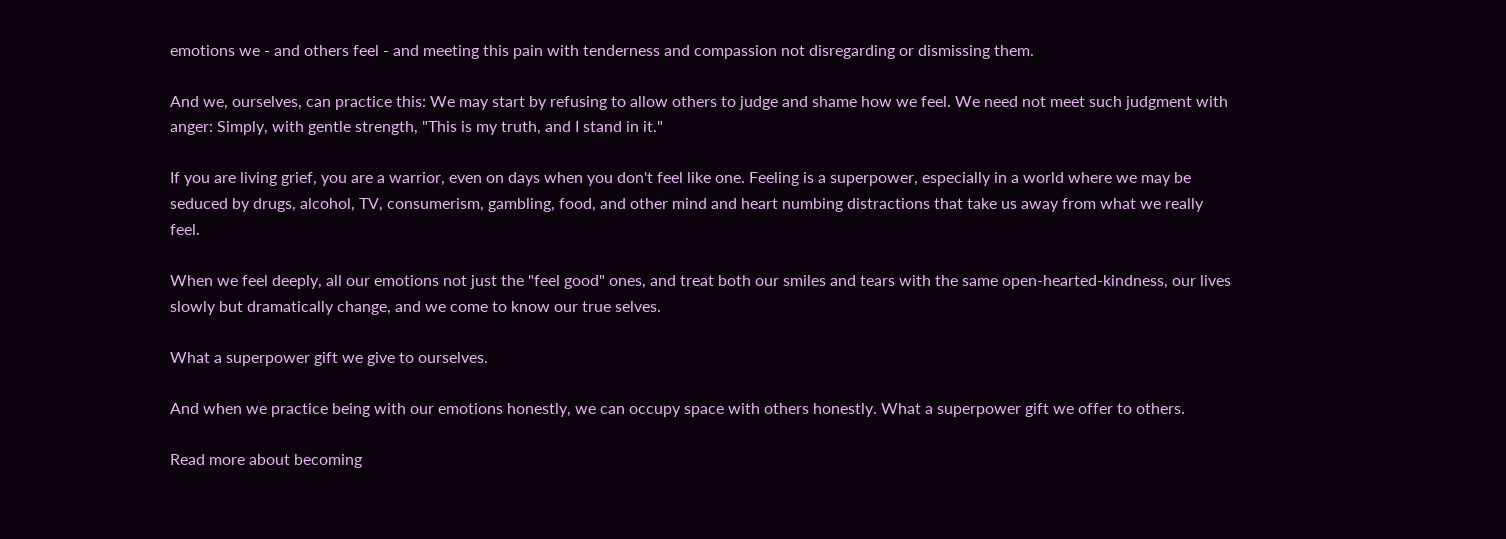emotions we - and others feel - and meeting this pain with tenderness and compassion not disregarding or dismissing them.

And we, ourselves, can practice this: We may start by refusing to allow others to judge and shame how we feel. We need not meet such judgment with anger: Simply, with gentle strength, "This is my truth, and I stand in it."

If you are living grief, you are a warrior, even on days when you don't feel like one. Feeling is a superpower, especially in a world where we may be seduced by drugs, alcohol, TV, consumerism, gambling, food, and other mind and heart numbing distractions that take us away from what we really feel.

When we feel deeply, all our emotions not just the "feel good" ones, and treat both our smiles and tears with the same open-hearted-kindness, our lives slowly but dramatically change, and we come to know our true selves.

What a superpower gift we give to ourselves.

And when we practice being with our emotions honestly, we can occupy space with others honestly. What a superpower gift we offer to others.

Read more about becoming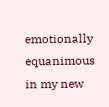emotionally equanimous in my new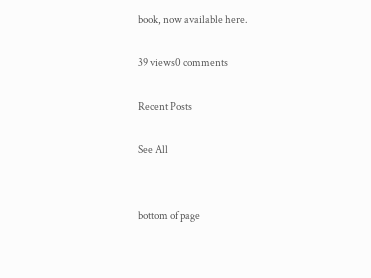book, now available here.

39 views0 comments

Recent Posts

See All


bottom of page